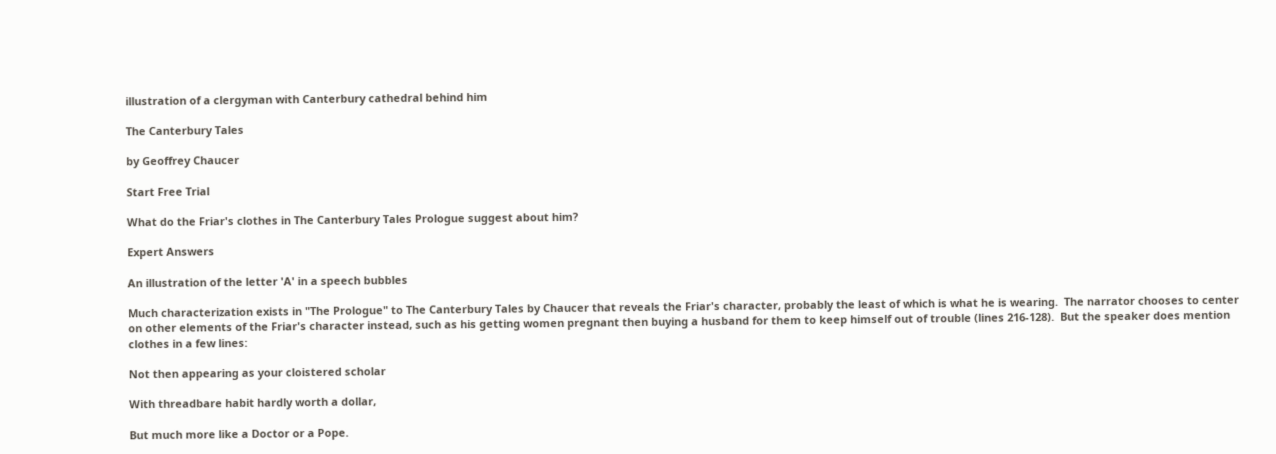illustration of a clergyman with Canterbury cathedral behind him

The Canterbury Tales

by Geoffrey Chaucer

Start Free Trial

What do the Friar's clothes in The Canterbury Tales Prologue suggest about him?

Expert Answers

An illustration of the letter 'A' in a speech bubbles

Much characterization exists in "The Prologue" to The Canterbury Tales by Chaucer that reveals the Friar's character, probably the least of which is what he is wearing.  The narrator chooses to center on other elements of the Friar's character instead, such as his getting women pregnant then buying a husband for them to keep himself out of trouble (lines 216-128).  But the speaker does mention clothes in a few lines:

Not then appearing as your cloistered scholar

With threadbare habit hardly worth a dollar,

But much more like a Doctor or a Pope.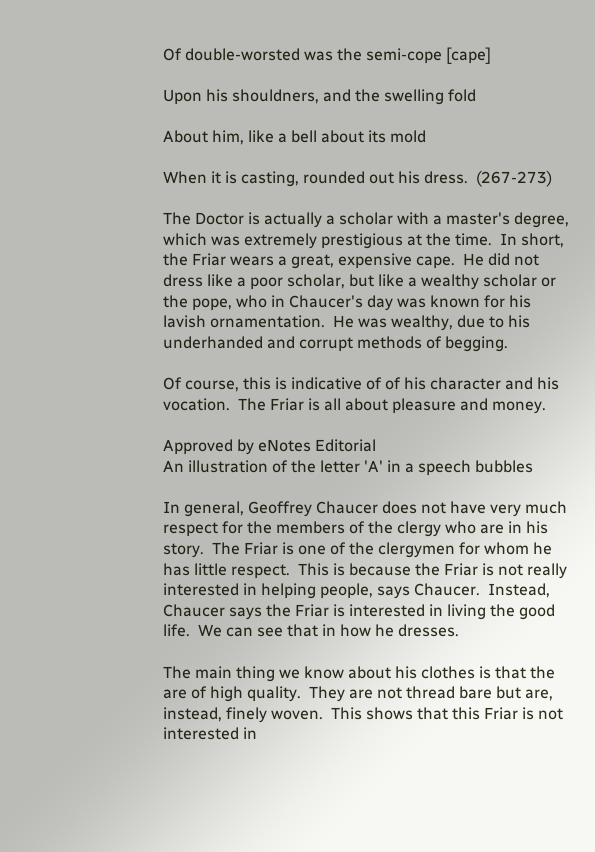Of double-worsted was the semi-cope [cape]

Upon his shouldners, and the swelling fold

About him, like a bell about its mold

When it is casting, rounded out his dress.  (267-273)

The Doctor is actually a scholar with a master's degree, which was extremely prestigious at the time.  In short, the Friar wears a great, expensive cape.  He did not dress like a poor scholar, but like a wealthy scholar or the pope, who in Chaucer's day was known for his lavish ornamentation.  He was wealthy, due to his underhanded and corrupt methods of begging.

Of course, this is indicative of of his character and his vocation.  The Friar is all about pleasure and money.

Approved by eNotes Editorial
An illustration of the letter 'A' in a speech bubbles

In general, Geoffrey Chaucer does not have very much respect for the members of the clergy who are in his story.  The Friar is one of the clergymen for whom he has little respect.  This is because the Friar is not really interested in helping people, says Chaucer.  Instead, Chaucer says the Friar is interested in living the good life.  We can see that in how he dresses.

The main thing we know about his clothes is that the are of high quality.  They are not thread bare but are, instead, finely woven.  This shows that this Friar is not interested in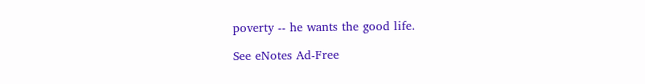poverty -- he wants the good life.

See eNotes Ad-Free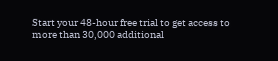Start your 48-hour free trial to get access to more than 30,000 additional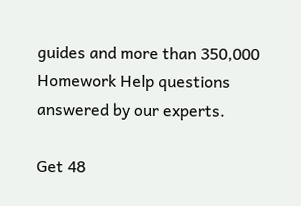guides and more than 350,000 Homework Help questions answered by our experts.

Get 48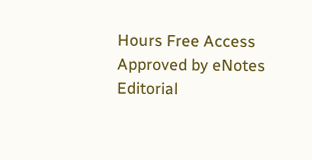Hours Free Access
Approved by eNotes Editorial